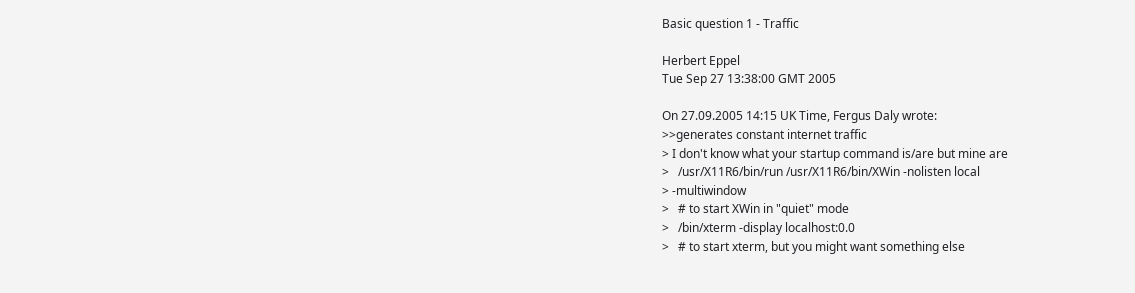Basic question 1 - Traffic

Herbert Eppel
Tue Sep 27 13:38:00 GMT 2005

On 27.09.2005 14:15 UK Time, Fergus Daly wrote:
>>generates constant internet traffic
> I don't know what your startup command is/are but mine are
>   /usr/X11R6/bin/run /usr/X11R6/bin/XWin -nolisten local
> -multiwindow
>   # to start XWin in "quiet" mode
>   /bin/xterm -display localhost:0.0
>   # to start xterm, but you might want something else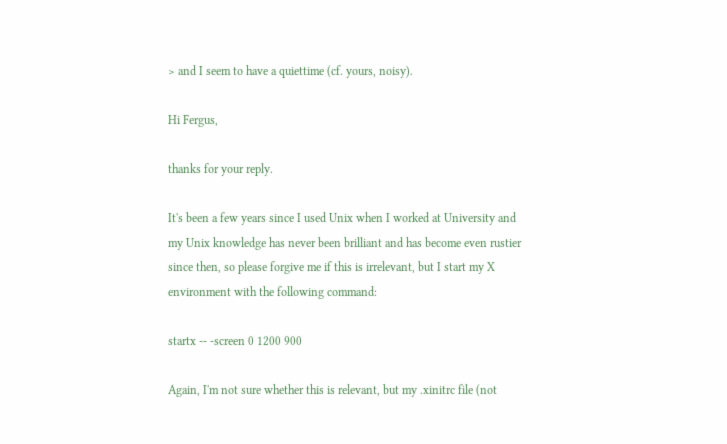> and I seem to have a quiettime (cf. yours, noisy).

Hi Fergus,

thanks for your reply.

It's been a few years since I used Unix when I worked at University and
my Unix knowledge has never been brilliant and has become even rustier
since then, so please forgive me if this is irrelevant, but I start my X
environment with the following command:

startx -- -screen 0 1200 900

Again, I'm not sure whether this is relevant, but my .xinitrc file (not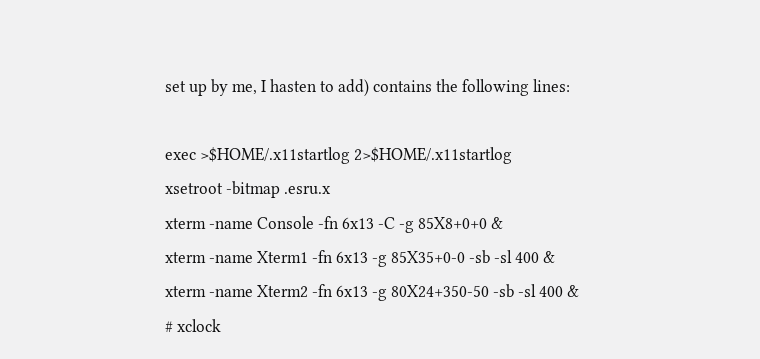set up by me, I hasten to add) contains the following lines:

exec >$HOME/.x11startlog 2>$HOME/.x11startlog
xsetroot -bitmap .esru.x
xterm -name Console -fn 6x13 -C -g 85X8+0+0 &
xterm -name Xterm1 -fn 6x13 -g 85X35+0-0 -sb -sl 400 &
xterm -name Xterm2 -fn 6x13 -g 80X24+350-50 -sb -sl 400 &
# xclock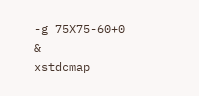-g 75X75-60+0 &
xstdcmap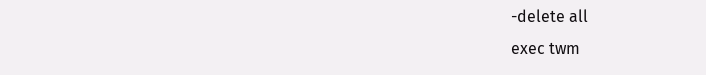-delete all
exec twm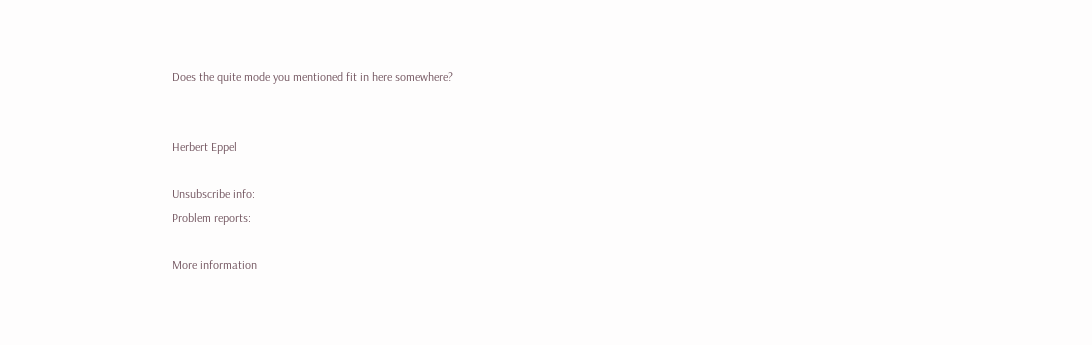Does the quite mode you mentioned fit in here somewhere?


Herbert Eppel

Unsubscribe info:
Problem reports:

More information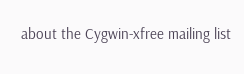about the Cygwin-xfree mailing list